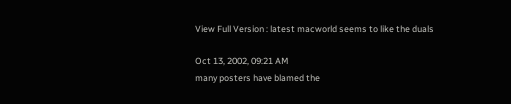View Full Version : latest macworld seems to like the duals

Oct 13, 2002, 09:21 AM
many posters have blamed the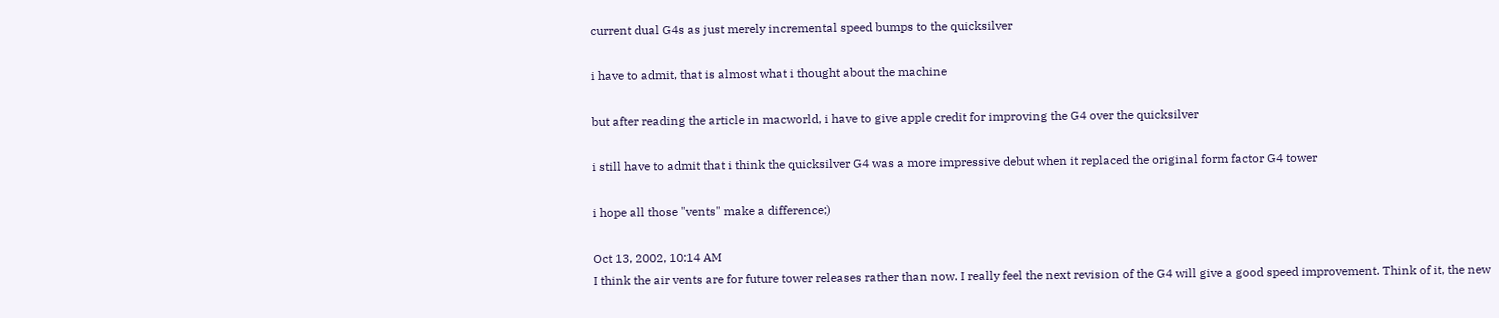current dual G4s as just merely incremental speed bumps to the quicksilver

i have to admit, that is almost what i thought about the machine

but after reading the article in macworld, i have to give apple credit for improving the G4 over the quicksilver

i still have to admit that i think the quicksilver G4 was a more impressive debut when it replaced the original form factor G4 tower

i hope all those "vents" make a difference;)

Oct 13, 2002, 10:14 AM
I think the air vents are for future tower releases rather than now. I really feel the next revision of the G4 will give a good speed improvement. Think of it, the new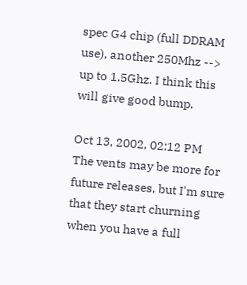spec G4 chip (full DDRAM use), another 250Mhz --> up to 1.5Ghz. I think this will give good bump.

Oct 13, 2002, 02:12 PM
The vents may be more for future releases, but I'm sure that they start churning when you have a full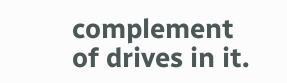complement of drives in it.